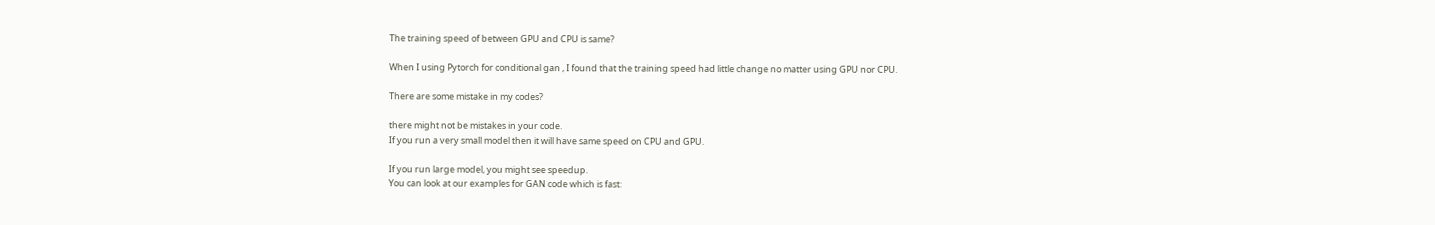The training speed of between GPU and CPU is same?

When I using Pytorch for conditional gan , I found that the training speed had little change no matter using GPU nor CPU.

There are some mistake in my codes?

there might not be mistakes in your code.
If you run a very small model then it will have same speed on CPU and GPU.

If you run large model, you might see speedup.
You can look at our examples for GAN code which is fast: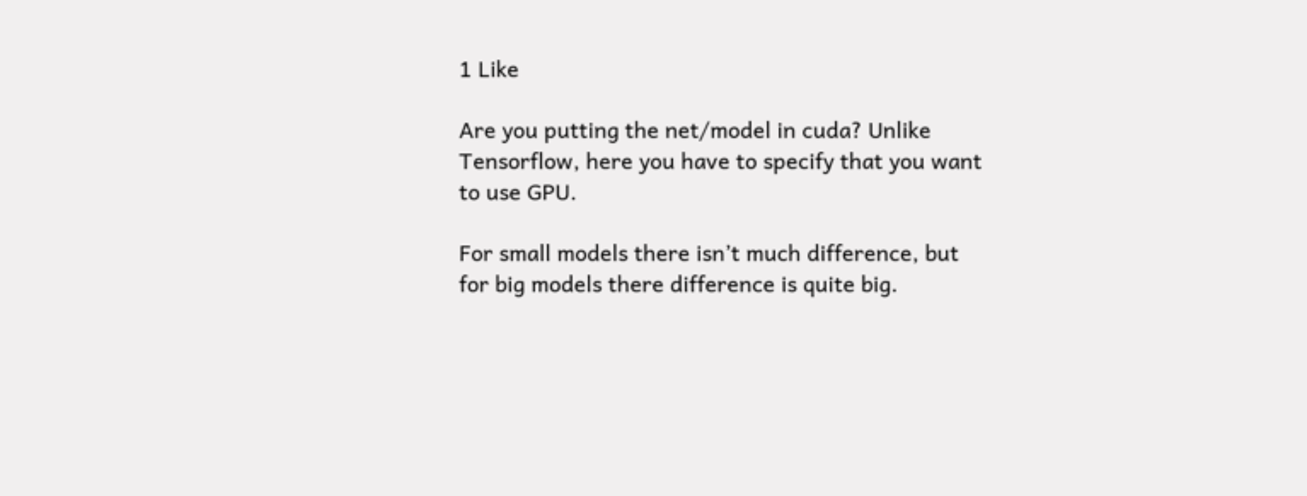1 Like

Are you putting the net/model in cuda? Unlike Tensorflow, here you have to specify that you want to use GPU.

For small models there isn’t much difference, but for big models there difference is quite big.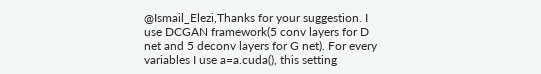@Ismail_Elezi,Thanks for your suggestion. I use DCGAN framework(5 conv layers for D net and 5 deconv layers for G net). For every variables I use a=a.cuda(), this setting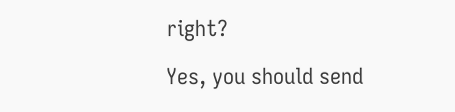right?

Yes, you should send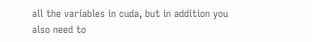all the variables in cuda, but in addition you also need to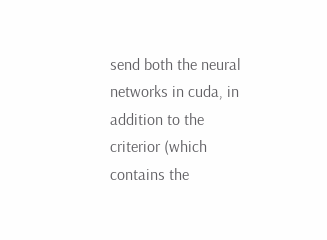send both the neural networks in cuda, in addition to the criterior (which contains the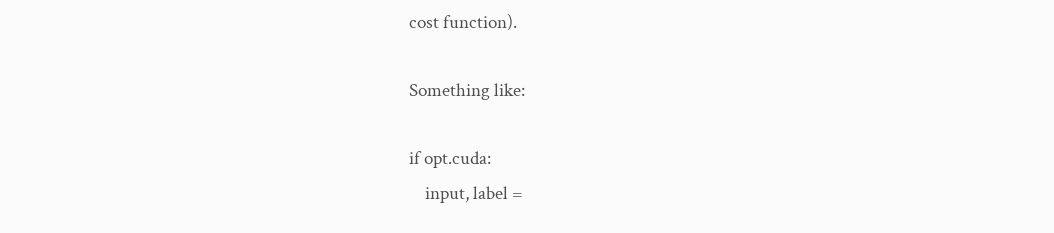cost function).

Something like:

if opt.cuda:
    input, label =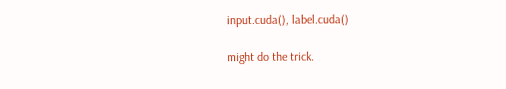input.cuda(), label.cuda()

might do the trick.